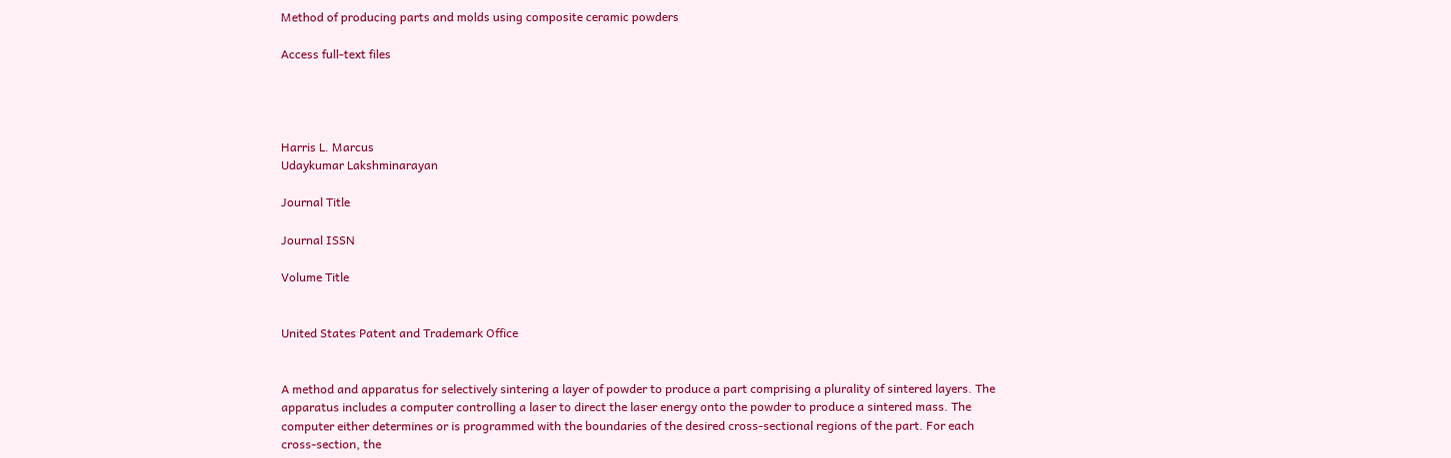Method of producing parts and molds using composite ceramic powders

Access full-text files




Harris L. Marcus
Udaykumar Lakshminarayan

Journal Title

Journal ISSN

Volume Title


United States Patent and Trademark Office


A method and apparatus for selectively sintering a layer of powder to produce a part comprising a plurality of sintered layers. The apparatus includes a computer controlling a laser to direct the laser energy onto the powder to produce a sintered mass. The computer either determines or is programmed with the boundaries of the desired cross-sectional regions of the part. For each cross-section, the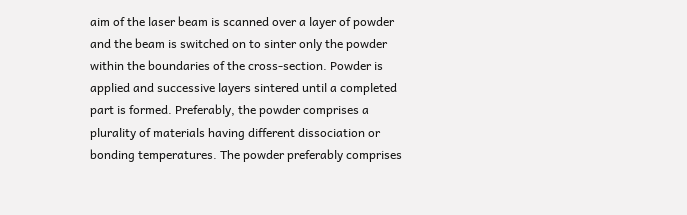aim of the laser beam is scanned over a layer of powder and the beam is switched on to sinter only the powder within the boundaries of the cross-section. Powder is applied and successive layers sintered until a completed part is formed. Preferably, the powder comprises a plurality of materials having different dissociation or bonding temperatures. The powder preferably comprises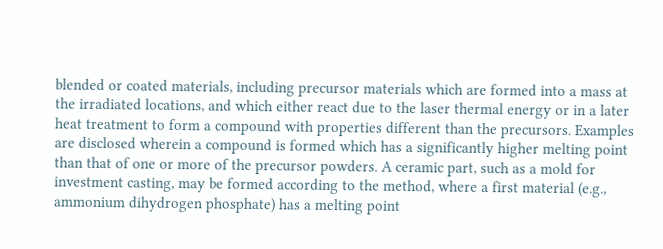blended or coated materials, including precursor materials which are formed into a mass at the irradiated locations, and which either react due to the laser thermal energy or in a later heat treatment to form a compound with properties different than the precursors. Examples are disclosed wherein a compound is formed which has a significantly higher melting point than that of one or more of the precursor powders. A ceramic part, such as a mold for investment casting, may be formed according to the method, where a first material (e.g., ammonium dihydrogen phosphate) has a melting point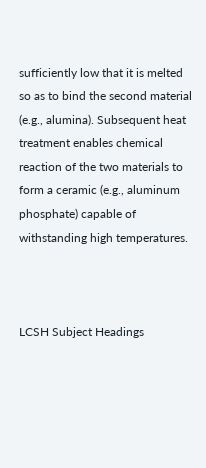sufficiently low that it is melted so as to bind the second material (e.g., alumina). Subsequent heat treatment enables chemical reaction of the two materials to form a ceramic (e.g., aluminum phosphate) capable of withstanding high temperatures.



LCSH Subject Headings